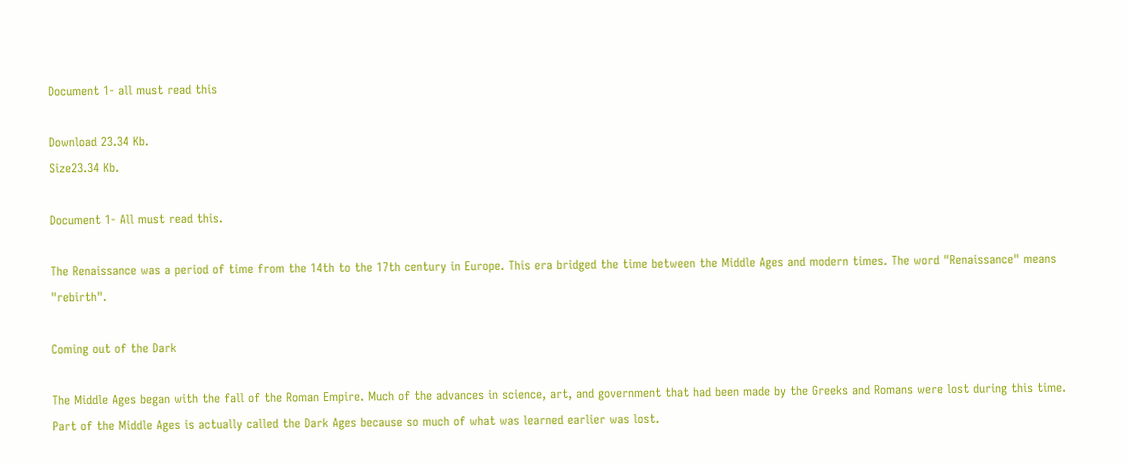Document 1- all must read this

Download 23.34 Kb.
Size23.34 Kb.

Document 1- All must read this.

The Renaissance was a period of time from the 14th to the 17th century in Europe. This era bridged the time between the Middle Ages and modern times. The word "Renaissance" means "rebirth".

Coming out of the Dark

The Middle Ages began with the fall of the Roman Empire. Much of the advances in science, art, and government that had been made by the Greeks and Romans were lost during this time. Part of the Middle Ages is actually called the Dark Ages because so much of what was learned earlier was lost.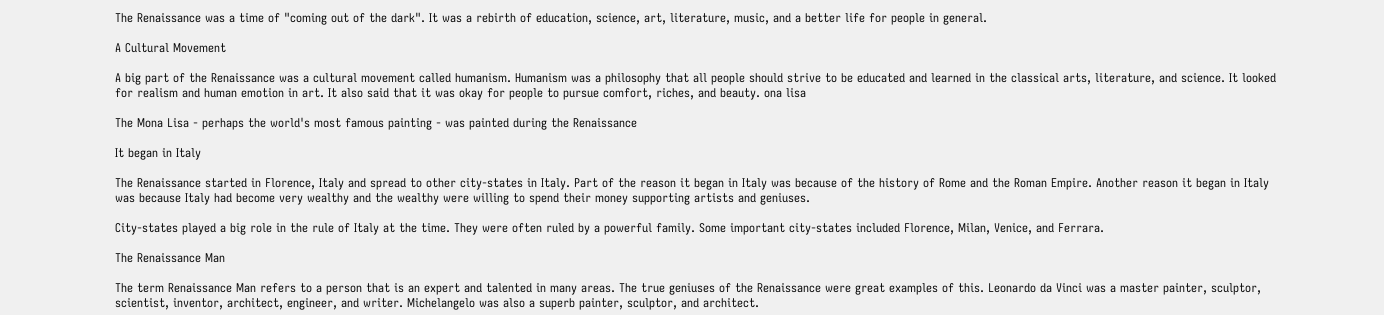The Renaissance was a time of "coming out of the dark". It was a rebirth of education, science, art, literature, music, and a better life for people in general.

A Cultural Movement

A big part of the Renaissance was a cultural movement called humanism. Humanism was a philosophy that all people should strive to be educated and learned in the classical arts, literature, and science. It looked for realism and human emotion in art. It also said that it was okay for people to pursue comfort, riches, and beauty. ona lisa

The Mona Lisa - perhaps the world's most famous painting - was painted during the Renaissance

It began in Italy

The Renaissance started in Florence, Italy and spread to other city-states in Italy. Part of the reason it began in Italy was because of the history of Rome and the Roman Empire. Another reason it began in Italy was because Italy had become very wealthy and the wealthy were willing to spend their money supporting artists and geniuses.

City-states played a big role in the rule of Italy at the time. They were often ruled by a powerful family. Some important city-states included Florence, Milan, Venice, and Ferrara.

The Renaissance Man

The term Renaissance Man refers to a person that is an expert and talented in many areas. The true geniuses of the Renaissance were great examples of this. Leonardo da Vinci was a master painter, sculptor, scientist, inventor, architect, engineer, and writer. Michelangelo was also a superb painter, sculptor, and architect.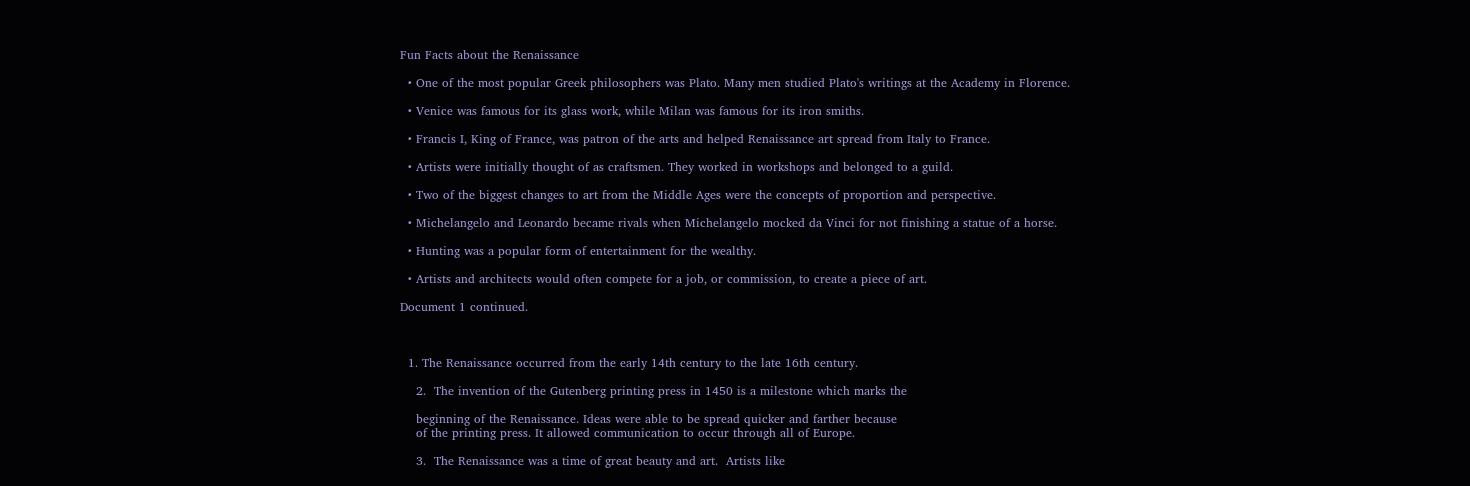Fun Facts about the Renaissance

  • One of the most popular Greek philosophers was Plato. Many men studied Plato's writings at the Academy in Florence.

  • Venice was famous for its glass work, while Milan was famous for its iron smiths.

  • Francis I, King of France, was patron of the arts and helped Renaissance art spread from Italy to France.

  • Artists were initially thought of as craftsmen. They worked in workshops and belonged to a guild.

  • Two of the biggest changes to art from the Middle Ages were the concepts of proportion and perspective.

  • Michelangelo and Leonardo became rivals when Michelangelo mocked da Vinci for not finishing a statue of a horse.

  • Hunting was a popular form of entertainment for the wealthy.

  • Artists and architects would often compete for a job, or commission, to create a piece of art.

Document 1 continued.



  1. The Renaissance occurred from the early 14th century to the late 16th century.

    2.  The invention of the Gutenberg printing press in 1450 is a milestone which marks the

    beginning of the Renaissance. Ideas were able to be spread quicker and farther because
    of the printing press. It allowed communication to occur through all of Europe.

    3.  The Renaissance was a time of great beauty and art.  Artists like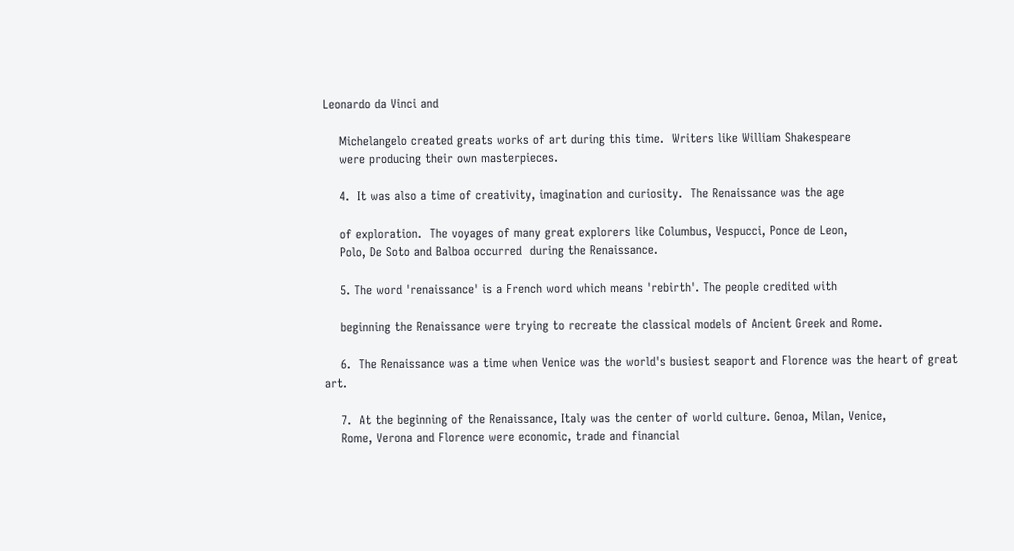Leonardo da Vinci and

    Michelangelo created greats works of art during this time.  Writers like William Shakespeare
    were producing their own masterpieces.

    4.  It was also a time of creativity, imagination and curiosity.  The Renaissance was the age

    of exploration.  The voyages of many great explorers like Columbus, Vespucci, Ponce de Leon,
    Polo, De Soto and Balboa occurred  during the Renaissance.

    5. The word 'renaissance' is a French word which means 'rebirth'. The people credited with

    beginning the Renaissance were trying to recreate the classical models of Ancient Greek and Rome.

    6.  The Renaissance was a time when Venice was the world's busiest seaport and Florence was the heart of great art.

    7.  At the beginning of the Renaissance, Italy was the center of world culture. Genoa, Milan, Venice,
    Rome, Verona and Florence were economic, trade and financial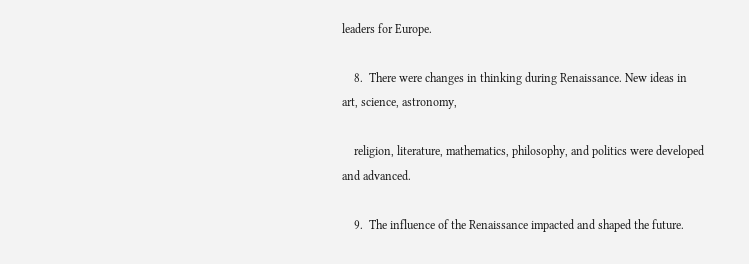leaders for Europe.

    8.  There were changes in thinking during Renaissance. New ideas in art, science, astronomy,

    religion, literature, mathematics, philosophy, and politics were developed and advanced.

    9.  The influence of the Renaissance impacted and shaped the future.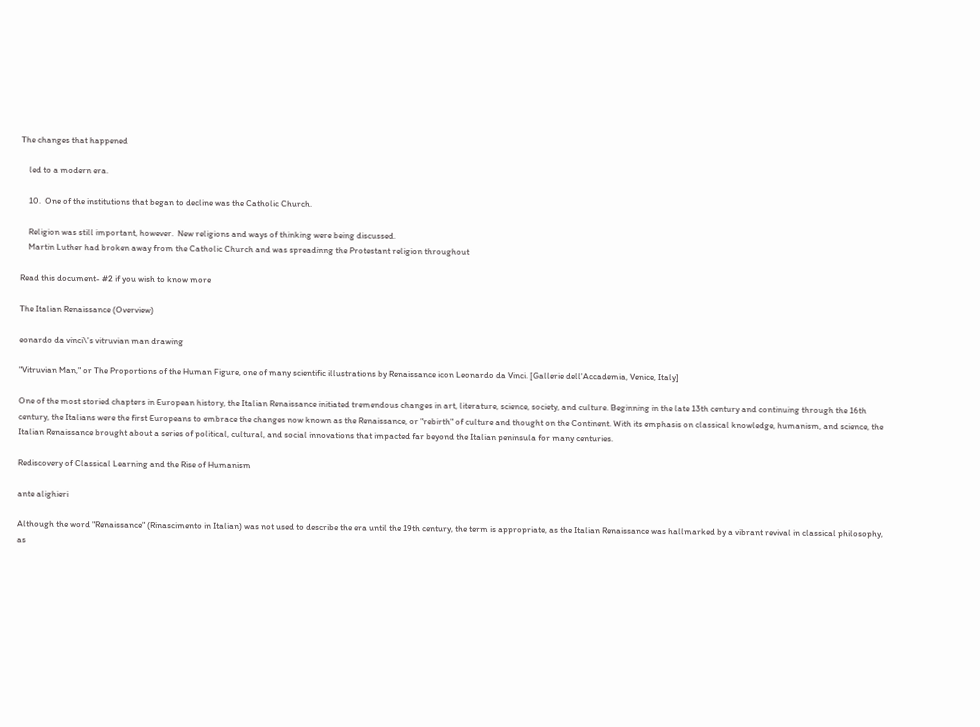The changes that happened

    led to a modern era.

    10.  One of the institutions that began to decline was the Catholic Church.

    Religion was still important, however.  New religions and ways of thinking were being discussed.
    Martin Luther had broken away from the Catholic Church and was spreadinng the Protestant religion throughout

Read this document- #2 if you wish to know more

The Italian Renaissance (Overview)

eonardo da vinci\'s vitruvian man drawing

"Vitruvian Man," or The Proportions of the Human Figure, one of many scientific illustrations by Renaissance icon Leonardo da Vinci. [Gallerie dell'Accademia, Venice, Italy]

One of the most storied chapters in European history, the Italian Renaissance initiated tremendous changes in art, literature, science, society, and culture. Beginning in the late 13th century and continuing through the 16th century, the Italians were the first Europeans to embrace the changes now known as the Renaissance, or "rebirth" of culture and thought on the Continent. With its emphasis on classical knowledge, humanism, and science, the Italian Renaissance brought about a series of political, cultural, and social innovations that impacted far beyond the Italian peninsula for many centuries.

Rediscovery of Classical Learning and the Rise of Humanism

ante alighieri

Although the word "Renaissance" (Rinascimento in Italian) was not used to describe the era until the 19th century, the term is appropriate, as the Italian Renaissance was hallmarked by a vibrant revival in classical philosophy, as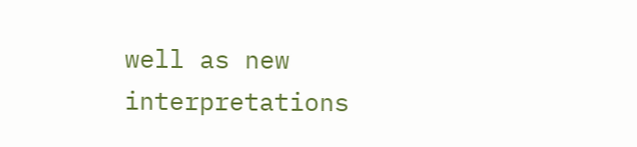well as new interpretations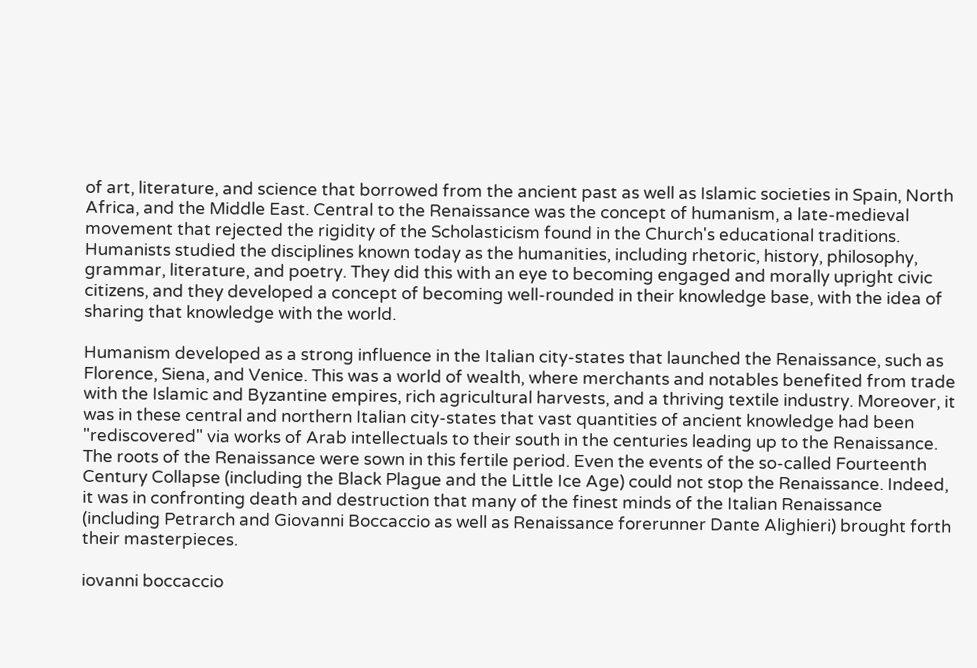of art, literature, and science that borrowed from the ancient past as well as Islamic societies in Spain, North Africa, and the Middle East. Central to the Renaissance was the concept of humanism, a late-medieval movement that rejected the rigidity of the Scholasticism found in the Church's educational traditions. Humanists studied the disciplines known today as the humanities, including rhetoric, history, philosophy, grammar, literature, and poetry. They did this with an eye to becoming engaged and morally upright civic citizens, and they developed a concept of becoming well-rounded in their knowledge base, with the idea of sharing that knowledge with the world.

Humanism developed as a strong influence in the Italian city-states that launched the Renaissance, such as Florence, Siena, and Venice. This was a world of wealth, where merchants and notables benefited from trade with the Islamic and Byzantine empires, rich agricultural harvests, and a thriving textile industry. Moreover, it was in these central and northern Italian city-states that vast quantities of ancient knowledge had been "rediscovered" via works of Arab intellectuals to their south in the centuries leading up to the Renaissance. The roots of the Renaissance were sown in this fertile period. Even the events of the so-called Fourteenth Century Collapse (including the Black Plague and the Little Ice Age) could not stop the Renaissance. Indeed, it was in confronting death and destruction that many of the finest minds of the Italian Renaissance (including Petrarch and Giovanni Boccaccio as well as Renaissance forerunner Dante Alighieri) brought forth their masterpieces.

iovanni boccaccio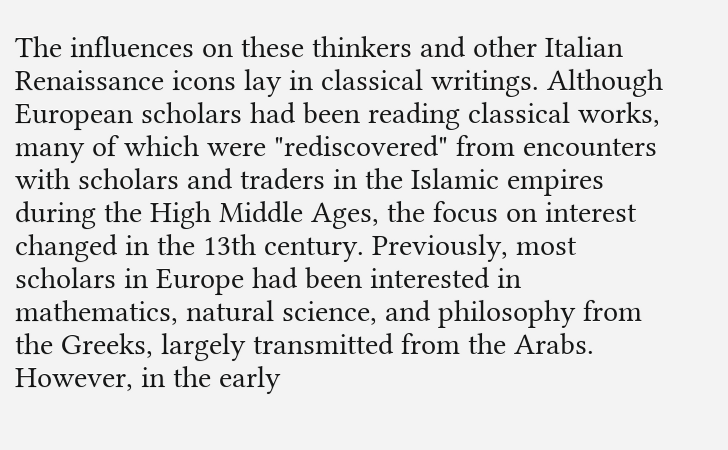The influences on these thinkers and other Italian Renaissance icons lay in classical writings. Although European scholars had been reading classical works, many of which were "rediscovered" from encounters with scholars and traders in the Islamic empires during the High Middle Ages, the focus on interest changed in the 13th century. Previously, most scholars in Europe had been interested in mathematics, natural science, and philosophy from the Greeks, largely transmitted from the Arabs. However, in the early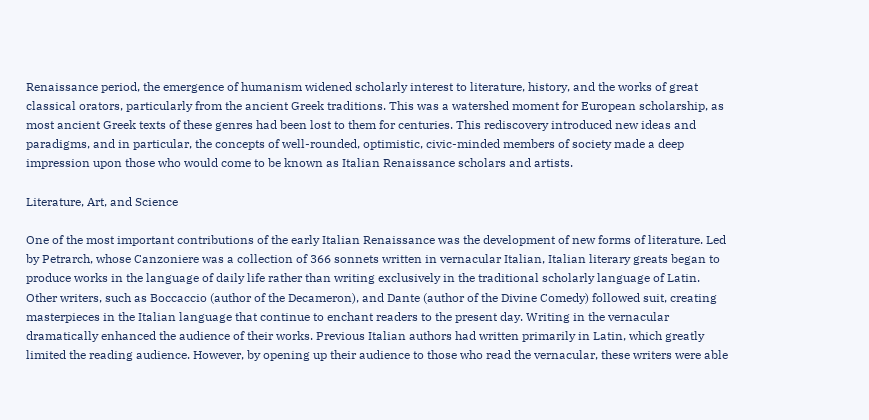Renaissance period, the emergence of humanism widened scholarly interest to literature, history, and the works of great classical orators, particularly from the ancient Greek traditions. This was a watershed moment for European scholarship, as most ancient Greek texts of these genres had been lost to them for centuries. This rediscovery introduced new ideas and paradigms, and in particular, the concepts of well-rounded, optimistic, civic-minded members of society made a deep impression upon those who would come to be known as Italian Renaissance scholars and artists.

Literature, Art, and Science

One of the most important contributions of the early Italian Renaissance was the development of new forms of literature. Led by Petrarch, whose Canzoniere was a collection of 366 sonnets written in vernacular Italian, Italian literary greats began to produce works in the language of daily life rather than writing exclusively in the traditional scholarly language of Latin. Other writers, such as Boccaccio (author of the Decameron), and Dante (author of the Divine Comedy) followed suit, creating masterpieces in the Italian language that continue to enchant readers to the present day. Writing in the vernacular dramatically enhanced the audience of their works. Previous Italian authors had written primarily in Latin, which greatly limited the reading audience. However, by opening up their audience to those who read the vernacular, these writers were able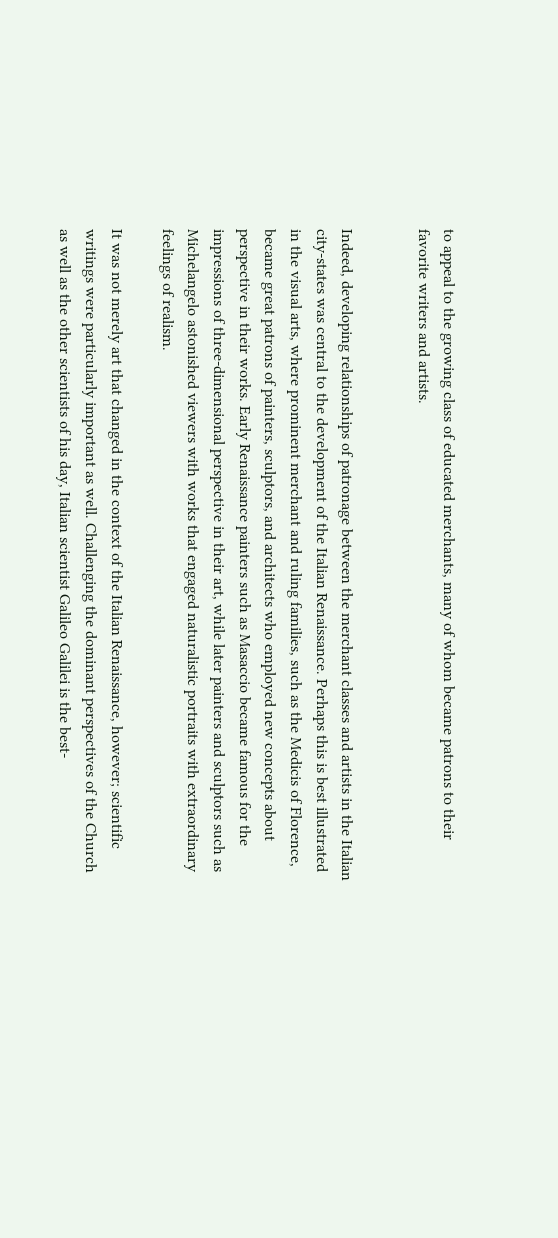to appeal to the growing class of educated merchants, many of whom became patrons to their favorite writers and artists.


Indeed, developing relationships of patronage between the merchant classes and artists in the Italian city-states was central to the development of the Italian Renaissance. Perhaps this is best illustrated in the visual arts, where prominent merchant and ruling families, such as the Medicis of Florence, became great patrons of painters, sculptors, and architects who employed new concepts about perspective in their works. Early Renaissance painters such as Masaccio became famous for the impressions of three-dimensional perspective in their art, while later painters and sculptors such as Michelangelo astonished viewers with works that engaged naturalistic portraits with extraordinary feelings of realism.

It was not merely art that changed in the context of the Italian Renaissance, however; scientific writings were particularly important as well. Challenging the dominant perspectives of the Church as well as the other scientists of his day, Italian scientist Galileo Galilei is the best-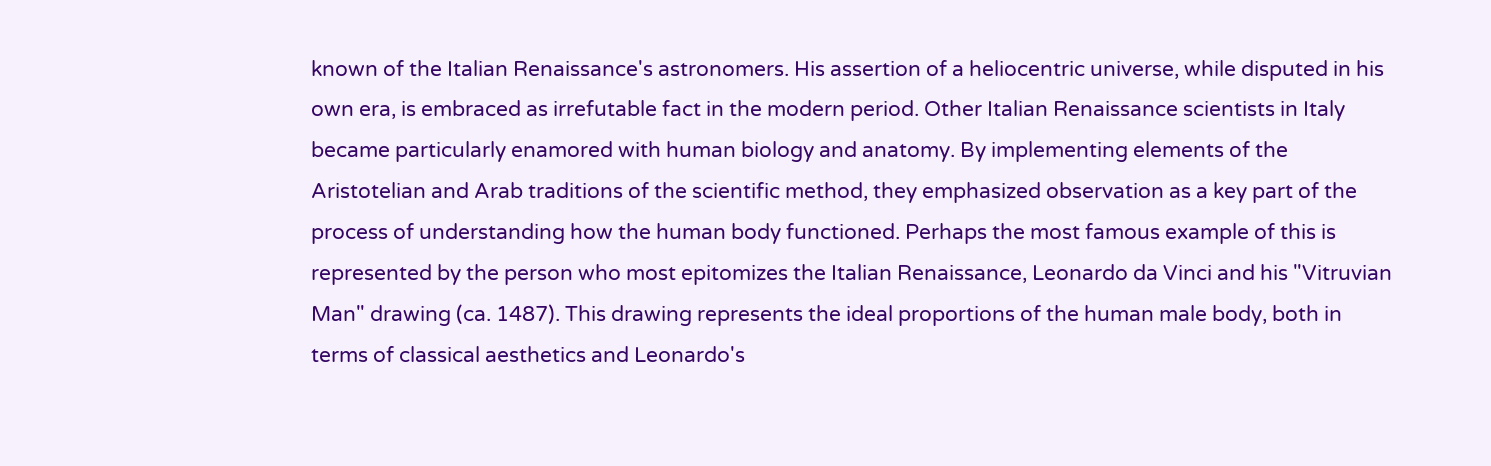known of the Italian Renaissance's astronomers. His assertion of a heliocentric universe, while disputed in his own era, is embraced as irrefutable fact in the modern period. Other Italian Renaissance scientists in Italy became particularly enamored with human biology and anatomy. By implementing elements of the Aristotelian and Arab traditions of the scientific method, they emphasized observation as a key part of the process of understanding how the human body functioned. Perhaps the most famous example of this is represented by the person who most epitomizes the Italian Renaissance, Leonardo da Vinci and his "Vitruvian Man" drawing (ca. 1487). This drawing represents the ideal proportions of the human male body, both in terms of classical aesthetics and Leonardo's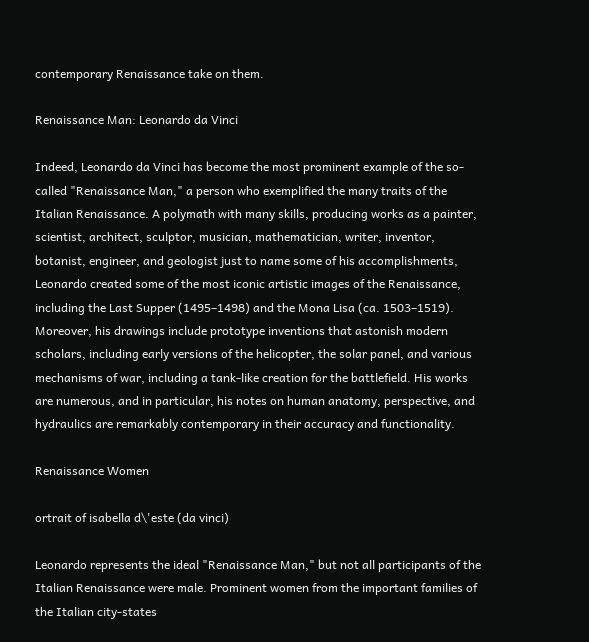contemporary Renaissance take on them.

Renaissance Man: Leonardo da Vinci

Indeed, Leonardo da Vinci has become the most prominent example of the so-called "Renaissance Man," a person who exemplified the many traits of the Italian Renaissance. A polymath with many skills, producing works as a painter, scientist, architect, sculptor, musician, mathematician, writer, inventor, botanist, engineer, and geologist just to name some of his accomplishments, Leonardo created some of the most iconic artistic images of the Renaissance, including the Last Supper (1495–1498) and the Mona Lisa (ca. 1503–1519). Moreover, his drawings include prototype inventions that astonish modern scholars, including early versions of the helicopter, the solar panel, and various mechanisms of war, including a tank-like creation for the battlefield. His works are numerous, and in particular, his notes on human anatomy, perspective, and hydraulics are remarkably contemporary in their accuracy and functionality.

Renaissance Women

ortrait of isabella d\'este (da vinci)

Leonardo represents the ideal "Renaissance Man," but not all participants of the Italian Renaissance were male. Prominent women from the important families of the Italian city-states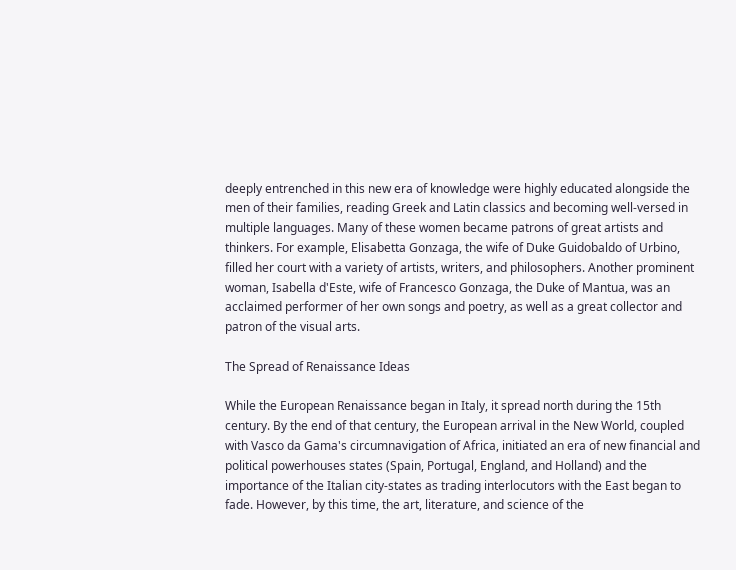deeply entrenched in this new era of knowledge were highly educated alongside the men of their families, reading Greek and Latin classics and becoming well-versed in multiple languages. Many of these women became patrons of great artists and thinkers. For example, Elisabetta Gonzaga, the wife of Duke Guidobaldo of Urbino, filled her court with a variety of artists, writers, and philosophers. Another prominent woman, Isabella d'Este, wife of Francesco Gonzaga, the Duke of Mantua, was an acclaimed performer of her own songs and poetry, as well as a great collector and patron of the visual arts.

The Spread of Renaissance Ideas

While the European Renaissance began in Italy, it spread north during the 15th century. By the end of that century, the European arrival in the New World, coupled with Vasco da Gama's circumnavigation of Africa, initiated an era of new financial and political powerhouses states (Spain, Portugal, England, and Holland) and the importance of the Italian city-states as trading interlocutors with the East began to fade. However, by this time, the art, literature, and science of the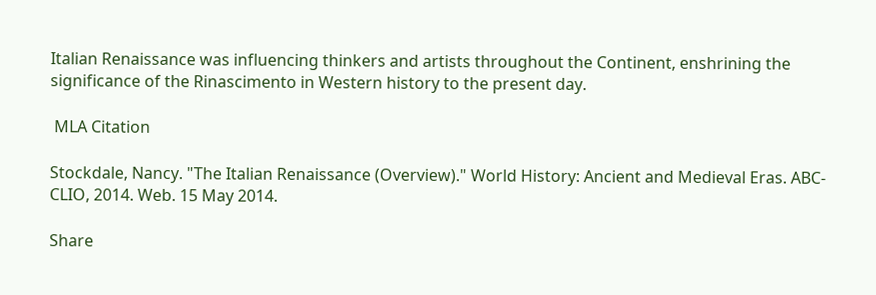Italian Renaissance was influencing thinkers and artists throughout the Continent, enshrining the significance of the Rinascimento in Western history to the present day.

 MLA Citation

Stockdale, Nancy. "The Italian Renaissance (Overview)." World History: Ancient and Medieval Eras. ABC-CLIO, 2014. Web. 15 May 2014.

Share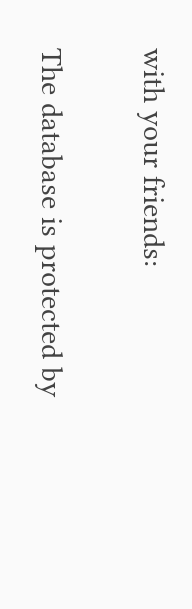with your friends:

The database is protected by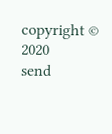copyright © 2020
send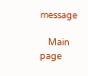message

    Main page